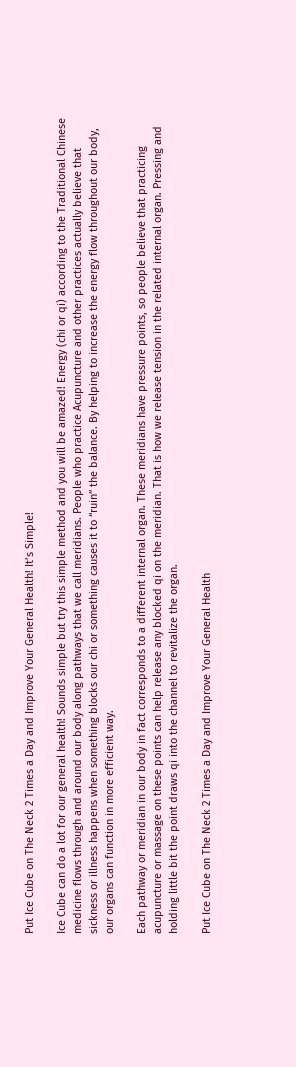Put Ice Cube on The Neck 2 Times a Day and Improve Your General Health! It’s Simple!

Ice Cube can do a lot for our general health! Sounds simple but try this simple method and you will be amazed! Energy (chi or qi) according to the Traditional Chinese medicine flows through and around our body along pathways that we call meridians. People who practice Acupuncture and other practices actually believe that sickness or illness happens when something blocks our chi or something causes it to “ruin” the balance. By helping to increase the energy flow throughout our body, our organs can function in more efficient way.

Each pathway or meridian in our body in fact corresponds to a different internal organ. These meridians have pressure points, so people believe that practicing acupuncture or massage on these points can help release any blocked qi on the meridian. That is how we release tension in the related internal organ. Pressing and holding little bit the point draws qi into the channel to revitalize the organ.

Put Ice Cube on The Neck 2 Times a Day and Improve Your General Health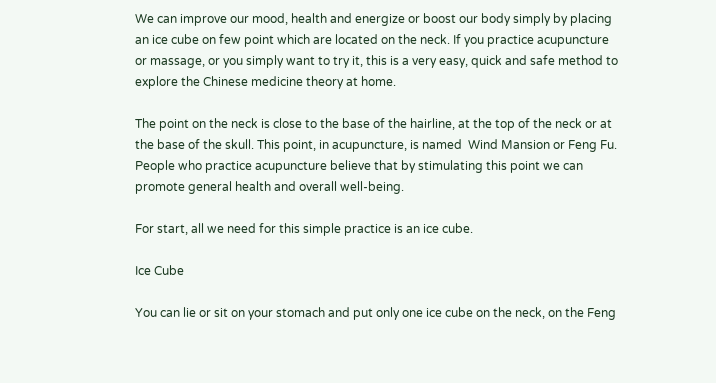We can improve our mood, health and energize or boost our body simply by placing an ice cube on few point which are located on the neck. If you practice acupuncture or massage, or you simply want to try it, this is a very easy, quick and safe method to explore the Chinese medicine theory at home.

The point on the neck is close to the base of the hairline, at the top of the neck or at the base of the skull. This point, in acupuncture, is named  Wind Mansion or Feng Fu. People who practice acupuncture believe that by stimulating this point we can promote general health and overall well-being.

For start, all we need for this simple practice is an ice cube.

Ice Cube

You can lie or sit on your stomach and put only one ice cube on the neck, on the Feng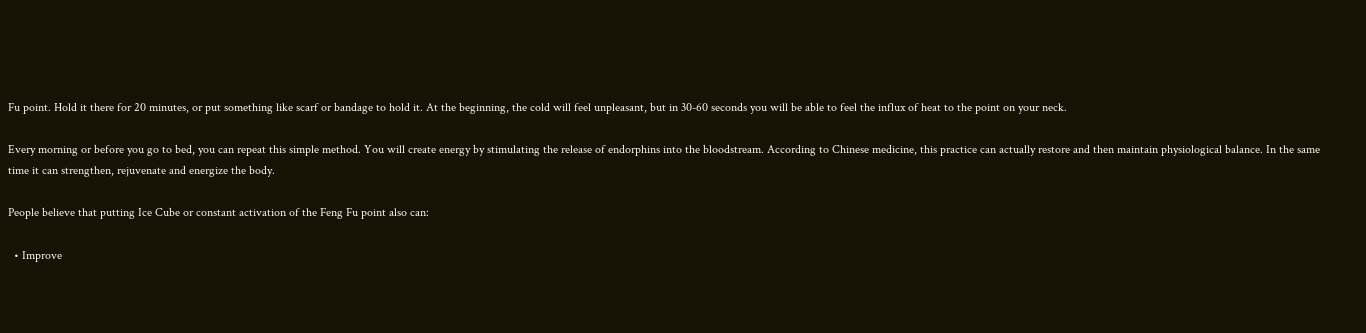Fu point. Hold it there for 20 minutes, or put something like scarf or bandage to hold it. At the beginning, the cold will feel unpleasant, but in 30-60 seconds you will be able to feel the influx of heat to the point on your neck.

Every morning or before you go to bed, you can repeat this simple method. You will create energy by stimulating the release of endorphins into the bloodstream. According to Chinese medicine, this practice can actually restore and then maintain physiological balance. In the same time it can strengthen, rejuvenate and energize the body.

People believe that putting Ice Cube or constant activation of the Feng Fu point also can:

  • Improve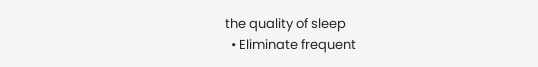the quality of sleep
  • Eliminate frequent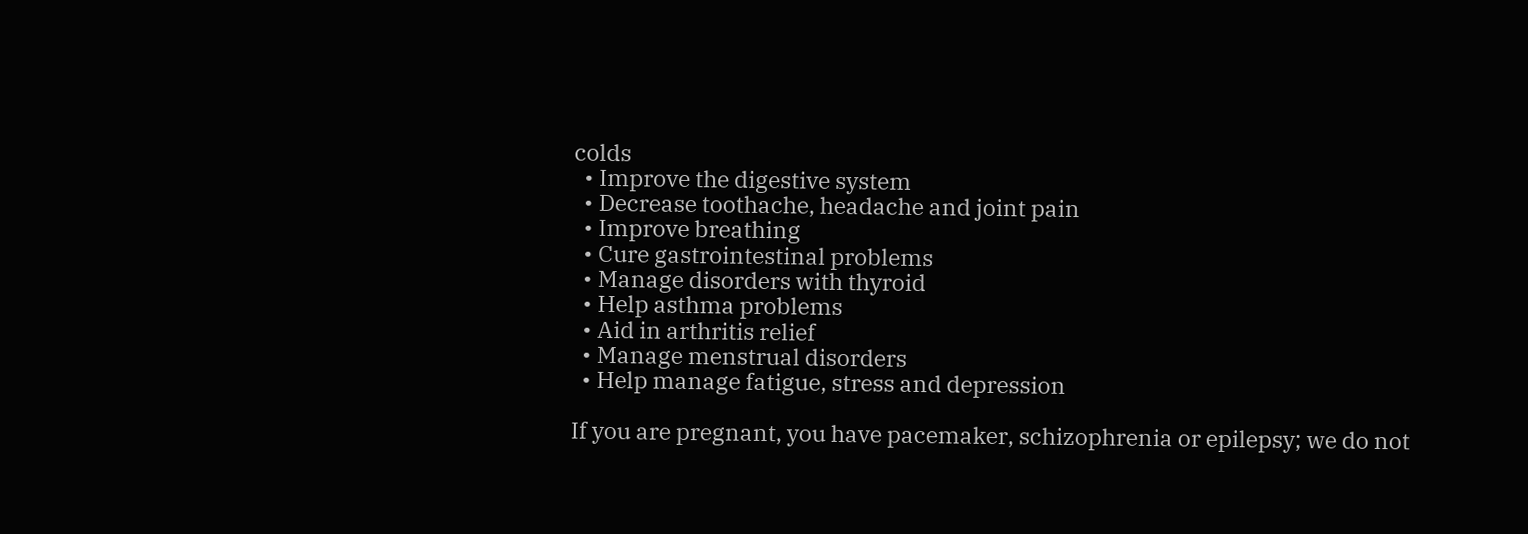colds
  • Improve the digestive system
  • Decrease toothache, headache and joint pain
  • Improve breathing
  • Cure gastrointestinal problems
  • Manage disorders with thyroid
  • Help asthma problems
  • Aid in arthritis relief
  • Manage menstrual disorders
  • Help manage fatigue, stress and depression

If you are pregnant, you have pacemaker, schizophrenia or epilepsy; we do not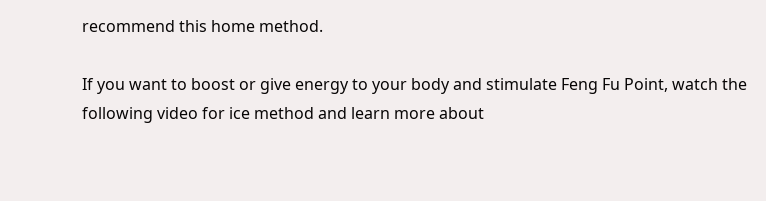recommend this home method.

If you want to boost or give energy to your body and stimulate Feng Fu Point, watch the following video for ice method and learn more about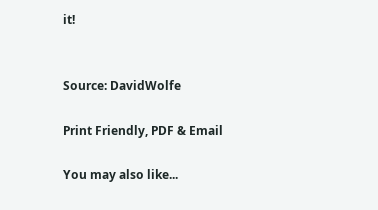it!


Source: DavidWolfe

Print Friendly, PDF & Email

You may also like...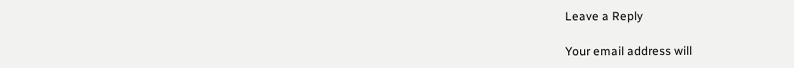Leave a Reply

Your email address will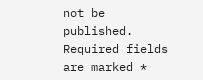not be published. Required fields are marked *